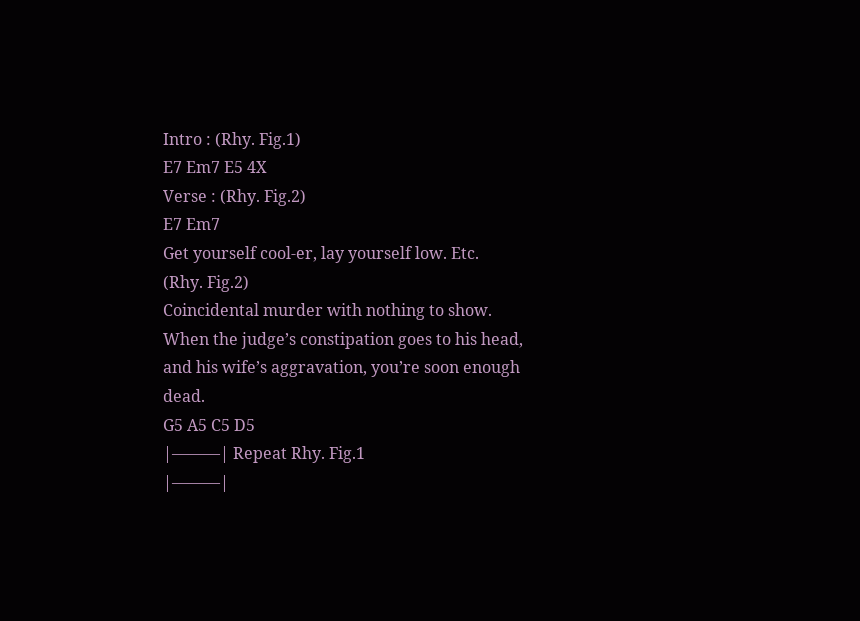Intro : (Rhy. Fig.1)
E7 Em7 E5 4X
Verse : (Rhy. Fig.2)
E7 Em7
Get yourself cool-er, lay yourself low. Etc.
(Rhy. Fig.2)
Coincidental murder with nothing to show.
When the judge’s constipation goes to his head,
and his wife’s aggravation, you’re soon enough dead.
G5 A5 C5 D5
|———| Repeat Rhy. Fig.1
|———|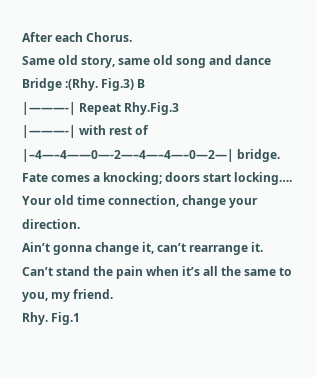After each Chorus.
Same old story, same old song and dance
Bridge :(Rhy. Fig.3) B
|———-| Repeat Rhy.Fig.3
|———-| with rest of
|–4—–4——0—-2—–4—–4—–0—2—| bridge.
Fate comes a knocking; doors start locking….
Your old time connection, change your direction.
Ain’t gonna change it, can’t rearrange it.
Can’t stand the pain when it’s all the same to you, my friend.
Rhy. Fig.1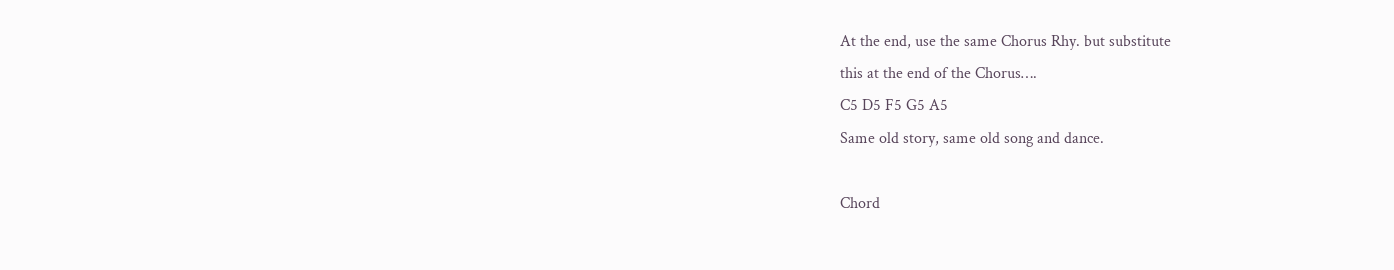At the end, use the same Chorus Rhy. but substitute
this at the end of the Chorus….
C5 D5 F5 G5 A5
Same old story, same old song and dance.

Chord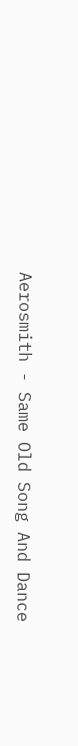Aerosmith - Same Old Song And Dance